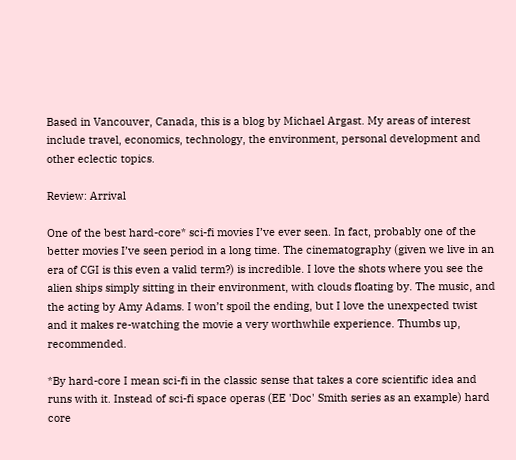Based in Vancouver, Canada, this is a blog by Michael Argast. My areas of interest include travel, economics, technology, the environment, personal development and other eclectic topics.

Review: Arrival

One of the best hard-core* sci-fi movies I’ve ever seen. In fact, probably one of the better movies I’ve seen period in a long time. The cinematography (given we live in an era of CGI is this even a valid term?) is incredible. I love the shots where you see the alien ships simply sitting in their environment, with clouds floating by. The music, and the acting by Amy Adams. I won’t spoil the ending, but I love the unexpected twist and it makes re-watching the movie a very worthwhile experience. Thumbs up, recommended.

*By hard-core I mean sci-fi in the classic sense that takes a core scientific idea and runs with it. Instead of sci-fi space operas (EE 'Doc' Smith series as an example) hard core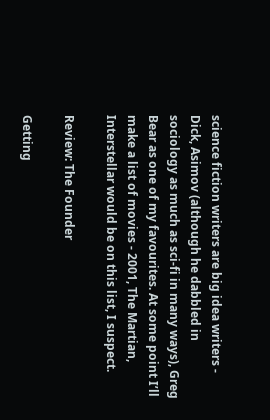science fiction writers are big idea writers - Dick, Asimov (although he dabbled in sociology as much as sci-fi in many ways), Greg Bear as one of my favourites. At some point I’ll make a list of movies - 2001, The Martian, Interstellar would be on this list, I suspect.

Review: The Founder

Getting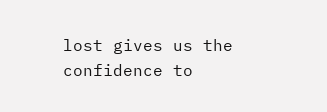lost gives us the confidence to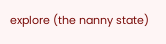explore (the nanny state)